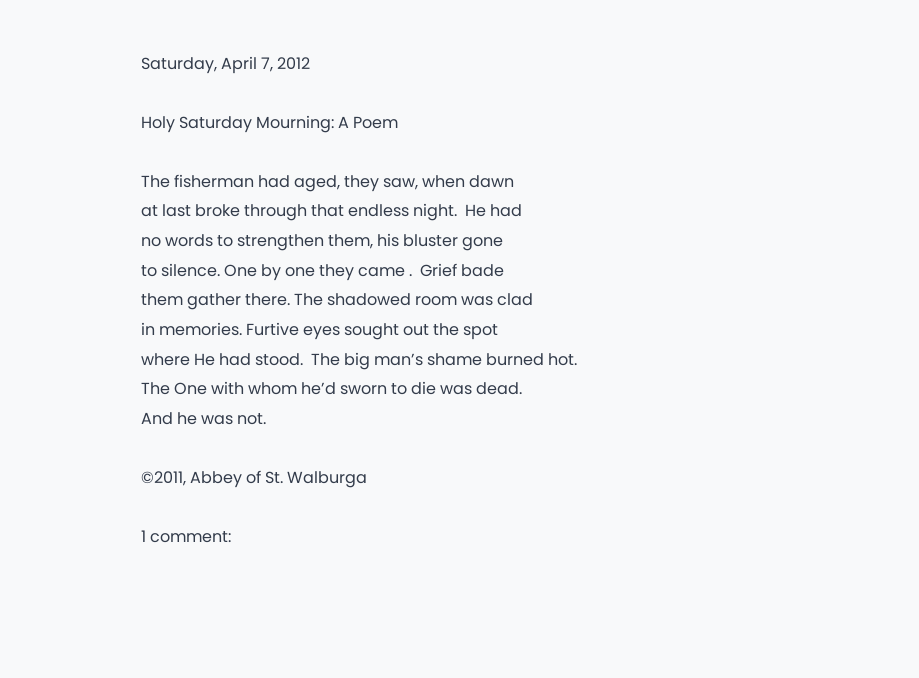Saturday, April 7, 2012

Holy Saturday Mourning: A Poem

The fisherman had aged, they saw, when dawn
at last broke through that endless night.  He had
no words to strengthen them, his bluster gone
to silence. One by one they came .  Grief bade
them gather there. The shadowed room was clad
in memories. Furtive eyes sought out the spot
where He had stood.  The big man’s shame burned hot.
The One with whom he’d sworn to die was dead.
And he was not.

©2011, Abbey of St. Walburga

1 comment: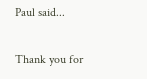Paul said...

Thank you for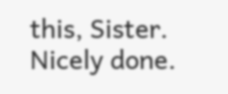this, Sister. Nicely done.